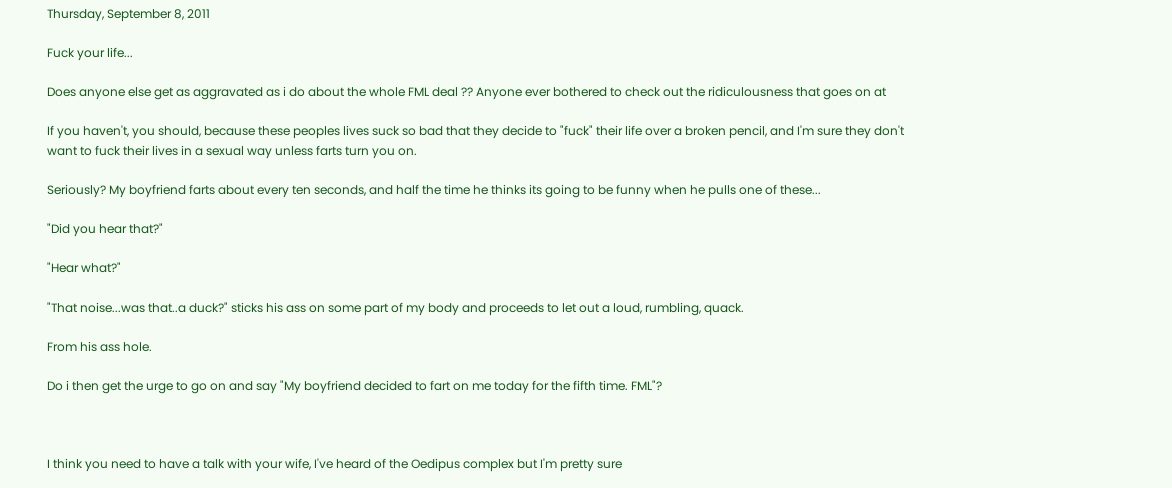Thursday, September 8, 2011

Fuck your life...

Does anyone else get as aggravated as i do about the whole FML deal ?? Anyone ever bothered to check out the ridiculousness that goes on at

If you haven't, you should, because these peoples lives suck so bad that they decide to "fuck" their life over a broken pencil, and I'm sure they don't want to fuck their lives in a sexual way unless farts turn you on.

Seriously? My boyfriend farts about every ten seconds, and half the time he thinks its going to be funny when he pulls one of these...

"Did you hear that?"

"Hear what?"

"That noise...was that..a duck?" sticks his ass on some part of my body and proceeds to let out a loud, rumbling, quack.

From his ass hole.

Do i then get the urge to go on and say "My boyfriend decided to fart on me today for the fifth time. FML"?



I think you need to have a talk with your wife, I've heard of the Oedipus complex but I'm pretty sure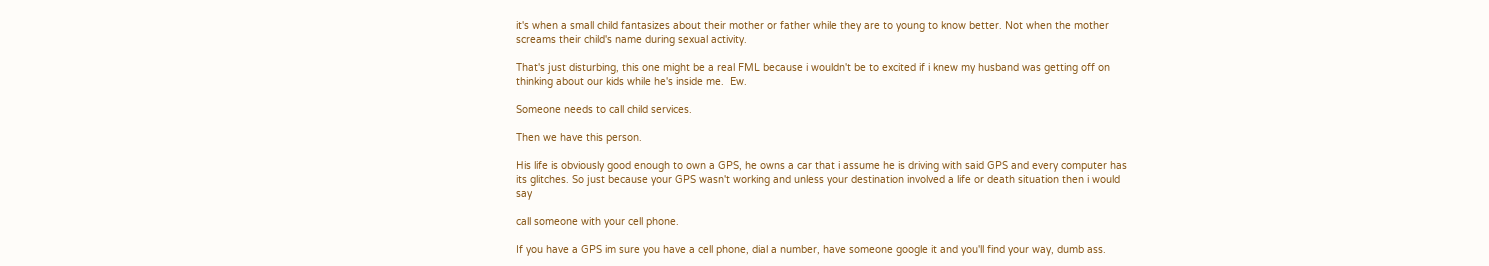it's when a small child fantasizes about their mother or father while they are to young to know better. Not when the mother screams their child's name during sexual activity.

That's just disturbing, this one might be a real FML because i wouldn't be to excited if i knew my husband was getting off on thinking about our kids while he's inside me.  Ew.

Someone needs to call child services.

Then we have this person.

His life is obviously good enough to own a GPS, he owns a car that i assume he is driving with said GPS and every computer has its glitches. So just because your GPS wasn't working and unless your destination involved a life or death situation then i would say

call someone with your cell phone.

If you have a GPS im sure you have a cell phone, dial a number, have someone google it and you'll find your way, dumb ass.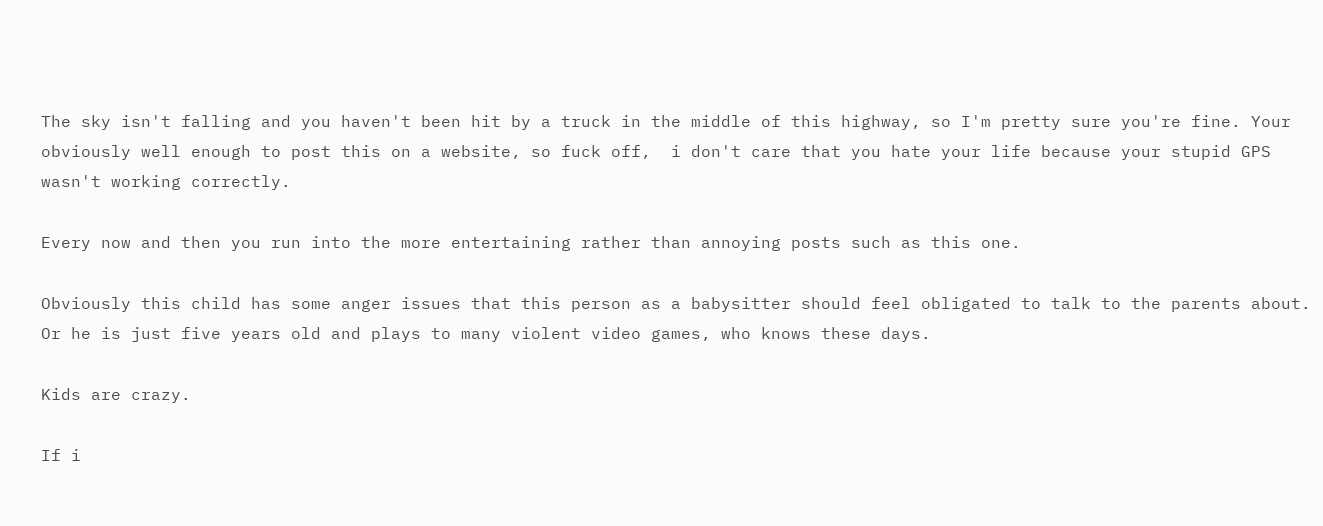The sky isn't falling and you haven't been hit by a truck in the middle of this highway, so I'm pretty sure you're fine. Your obviously well enough to post this on a website, so fuck off,  i don't care that you hate your life because your stupid GPS wasn't working correctly.

Every now and then you run into the more entertaining rather than annoying posts such as this one.

Obviously this child has some anger issues that this person as a babysitter should feel obligated to talk to the parents about. Or he is just five years old and plays to many violent video games, who knows these days.

Kids are crazy.

If i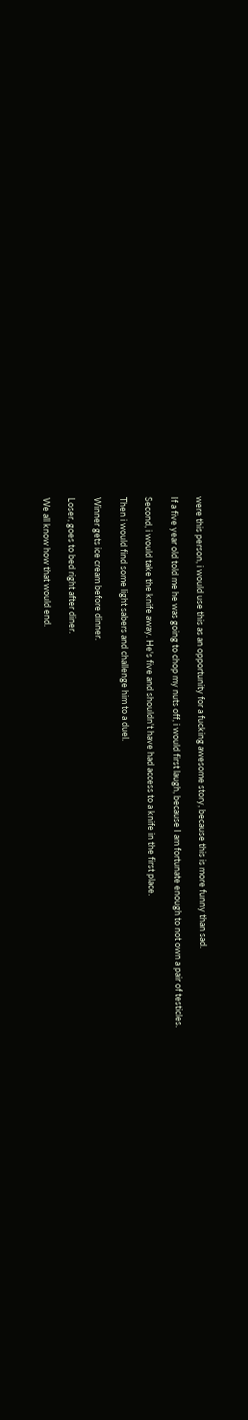were this person, i would use this as an opportunity for a fucking awesome story, because this is more funny than sad.

If a five year old told me he was going to chop my nuts off, i would first laugh, because I am fortunate enough to not own a pair of testicles.

Second, i would take the knife away. He's five and shouldn't have had access to a knife in the first place.

Then i would find some light sabers and challenge him to a duel.

Winner gets ice cream before dinner.

Loser, goes to bed right after diner.

We all know how that would end.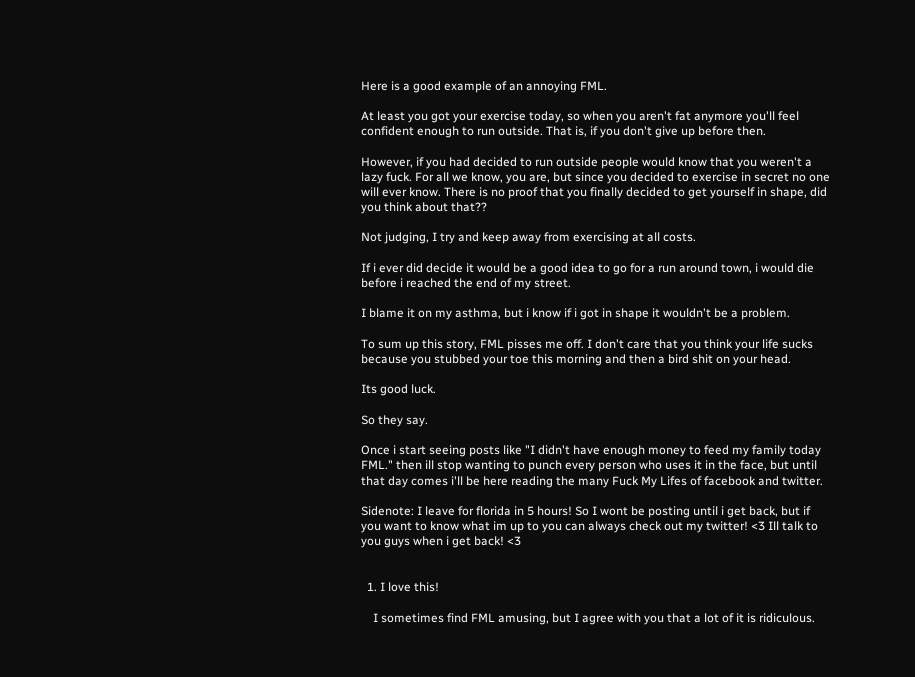Here is a good example of an annoying FML.

At least you got your exercise today, so when you aren't fat anymore you'll feel confident enough to run outside. That is, if you don't give up before then.

However, if you had decided to run outside people would know that you weren't a lazy fuck. For all we know, you are, but since you decided to exercise in secret no one will ever know. There is no proof that you finally decided to get yourself in shape, did you think about that??

Not judging, I try and keep away from exercising at all costs.

If i ever did decide it would be a good idea to go for a run around town, i would die before i reached the end of my street.

I blame it on my asthma, but i know if i got in shape it wouldn't be a problem.

To sum up this story, FML pisses me off. I don't care that you think your life sucks because you stubbed your toe this morning and then a bird shit on your head.

Its good luck.

So they say.

Once i start seeing posts like "I didn't have enough money to feed my family today FML." then ill stop wanting to punch every person who uses it in the face, but until that day comes i'll be here reading the many Fuck My Lifes of facebook and twitter.

Sidenote: I leave for florida in 5 hours! So I wont be posting until i get back, but if you want to know what im up to you can always check out my twitter! <3 Ill talk to you guys when i get back! <3


  1. I love this!

    I sometimes find FML amusing, but I agree with you that a lot of it is ridiculous.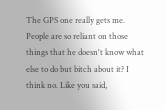The GPS one really gets me. People are so reliant on those things that he doesn't know what else to do but bitch about it? I think no. Like you said,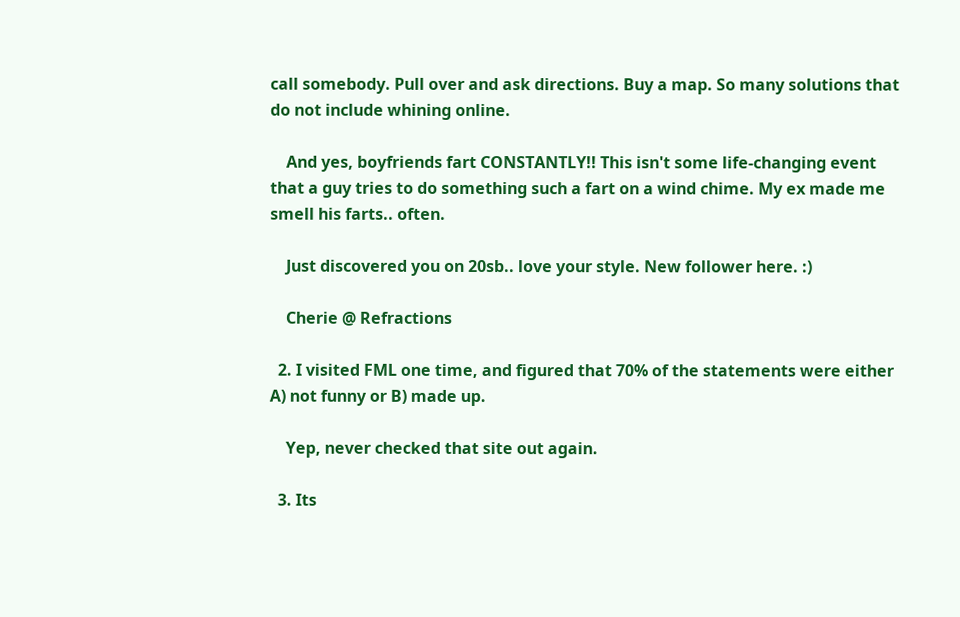call somebody. Pull over and ask directions. Buy a map. So many solutions that do not include whining online.

    And yes, boyfriends fart CONSTANTLY!! This isn't some life-changing event that a guy tries to do something such a fart on a wind chime. My ex made me smell his farts.. often.

    Just discovered you on 20sb.. love your style. New follower here. :)

    Cherie @ Refractions

  2. I visited FML one time, and figured that 70% of the statements were either A) not funny or B) made up.

    Yep, never checked that site out again.

  3. Its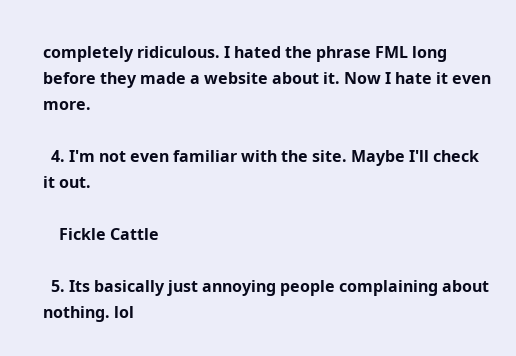completely ridiculous. I hated the phrase FML long before they made a website about it. Now I hate it even more.

  4. I'm not even familiar with the site. Maybe I'll check it out.

    Fickle Cattle

  5. Its basically just annoying people complaining about nothing. lol